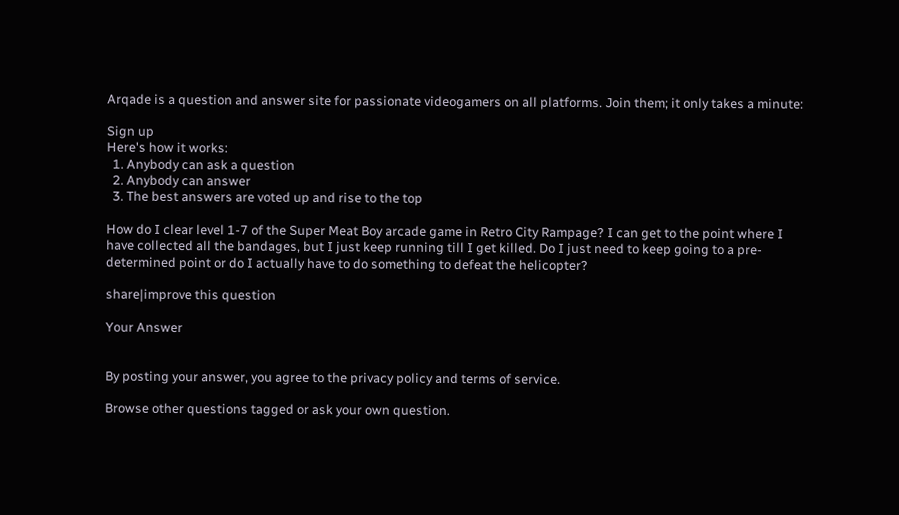Arqade is a question and answer site for passionate videogamers on all platforms. Join them; it only takes a minute:

Sign up
Here's how it works:
  1. Anybody can ask a question
  2. Anybody can answer
  3. The best answers are voted up and rise to the top

How do I clear level 1-7 of the Super Meat Boy arcade game in Retro City Rampage? I can get to the point where I have collected all the bandages, but I just keep running till I get killed. Do I just need to keep going to a pre-determined point or do I actually have to do something to defeat the helicopter?

share|improve this question

Your Answer


By posting your answer, you agree to the privacy policy and terms of service.

Browse other questions tagged or ask your own question.